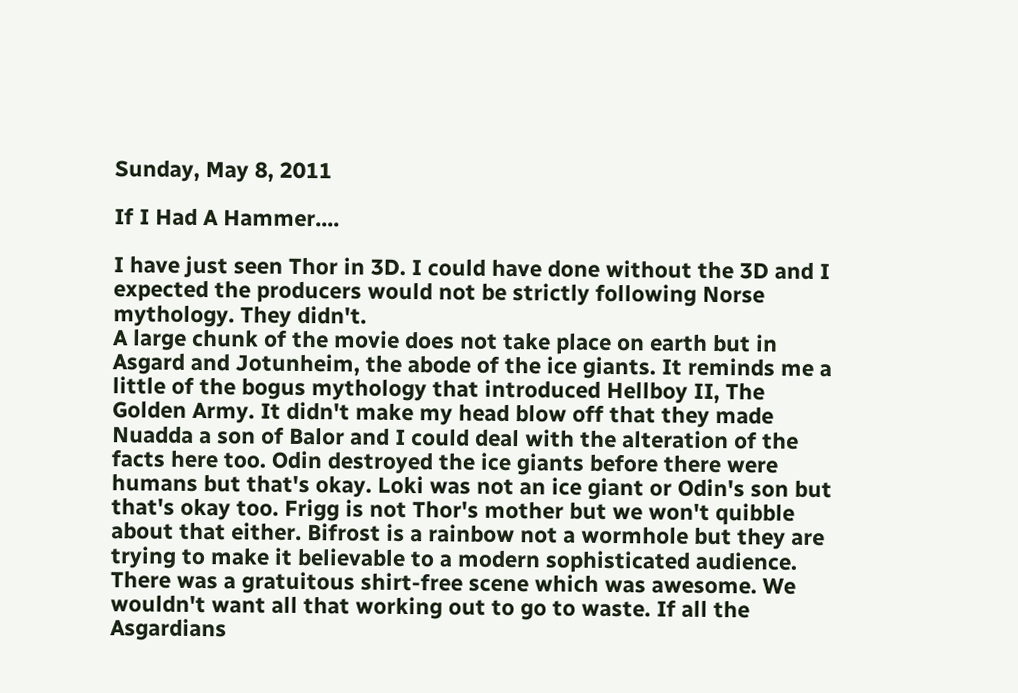Sunday, May 8, 2011

If I Had A Hammer....

I have just seen Thor in 3D. I could have done without the 3D and I expected the producers would not be strictly following Norse mythology. They didn't.
A large chunk of the movie does not take place on earth but in Asgard and Jotunheim, the abode of the ice giants. It reminds me a little of the bogus mythology that introduced Hellboy II, The Golden Army. It didn't make my head blow off that they made Nuadda a son of Balor and I could deal with the alteration of the facts here too. Odin destroyed the ice giants before there were humans but that's okay. Loki was not an ice giant or Odin's son but that's okay too. Frigg is not Thor's mother but we won't quibble about that either. Bifrost is a rainbow not a wormhole but they are trying to make it believable to a modern sophisticated audience. There was a gratuitous shirt-free scene which was awesome. We wouldn't want all that working out to go to waste. If all the Asgardians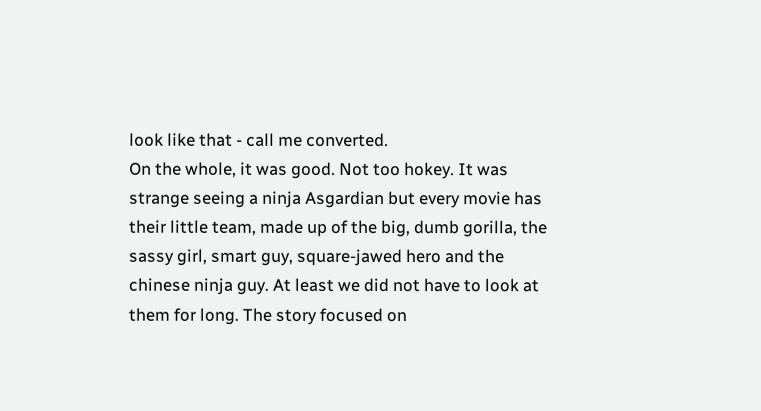look like that - call me converted.
On the whole, it was good. Not too hokey. It was strange seeing a ninja Asgardian but every movie has their little team, made up of the big, dumb gorilla, the sassy girl, smart guy, square-jawed hero and the chinese ninja guy. At least we did not have to look at them for long. The story focused on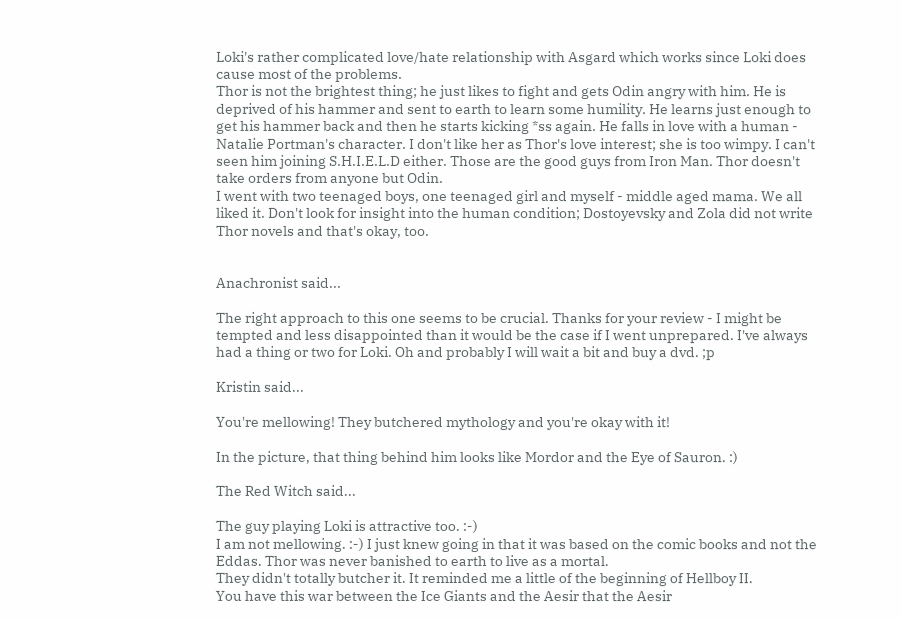Loki's rather complicated love/hate relationship with Asgard which works since Loki does cause most of the problems.
Thor is not the brightest thing; he just likes to fight and gets Odin angry with him. He is deprived of his hammer and sent to earth to learn some humility. He learns just enough to get his hammer back and then he starts kicking *ss again. He falls in love with a human - Natalie Portman's character. I don't like her as Thor's love interest; she is too wimpy. I can't seen him joining S.H.I.E.L.D either. Those are the good guys from Iron Man. Thor doesn't take orders from anyone but Odin.
I went with two teenaged boys, one teenaged girl and myself - middle aged mama. We all liked it. Don't look for insight into the human condition; Dostoyevsky and Zola did not write Thor novels and that's okay, too.


Anachronist said...

The right approach to this one seems to be crucial. Thanks for your review - I might be tempted and less disappointed than it would be the case if I went unprepared. I've always had a thing or two for Loki. Oh and probably I will wait a bit and buy a dvd. ;p

Kristin said...

You're mellowing! They butchered mythology and you're okay with it!

In the picture, that thing behind him looks like Mordor and the Eye of Sauron. :)

The Red Witch said...

The guy playing Loki is attractive too. :-)
I am not mellowing. :-) I just knew going in that it was based on the comic books and not the Eddas. Thor was never banished to earth to live as a mortal.
They didn't totally butcher it. It reminded me a little of the beginning of Hellboy II.
You have this war between the Ice Giants and the Aesir that the Aesir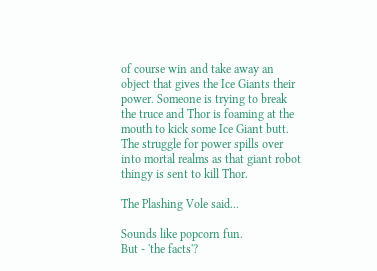of course win and take away an object that gives the Ice Giants their power. Someone is trying to break the truce and Thor is foaming at the mouth to kick some Ice Giant butt. The struggle for power spills over into mortal realms as that giant robot thingy is sent to kill Thor.

The Plashing Vole said...

Sounds like popcorn fun.
But - 'the facts'?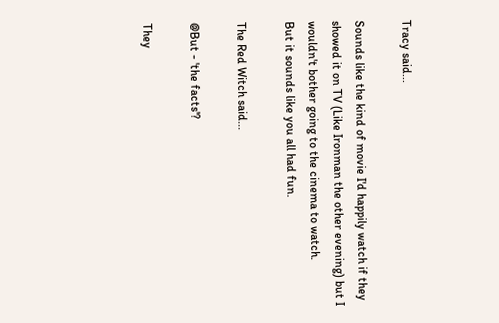Tracy said...

Sounds like the kind of movie I'd happily watch if they showed it on TV (Like Ironman the other evening) but I wouldn't bother going to the cinema to watch.
But it sounds like you all had fun.

The Red Witch said...

@But - 'the facts'?

They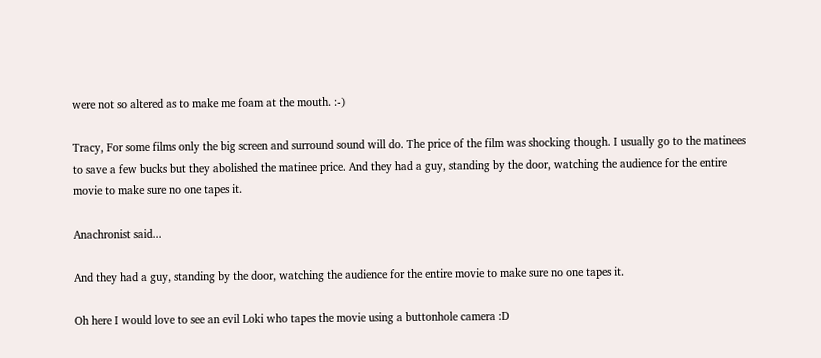were not so altered as to make me foam at the mouth. :-)

Tracy, For some films only the big screen and surround sound will do. The price of the film was shocking though. I usually go to the matinees to save a few bucks but they abolished the matinee price. And they had a guy, standing by the door, watching the audience for the entire movie to make sure no one tapes it.

Anachronist said...

And they had a guy, standing by the door, watching the audience for the entire movie to make sure no one tapes it.

Oh here I would love to see an evil Loki who tapes the movie using a buttonhole camera :D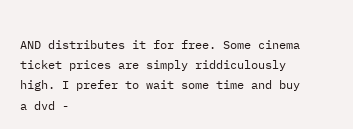AND distributes it for free. Some cinema ticket prices are simply riddiculously high. I prefer to wait some time and buy a dvd -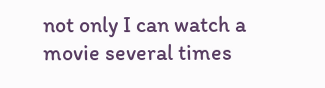not only I can watch a movie several times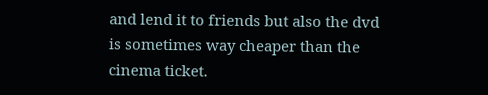and lend it to friends but also the dvd is sometimes way cheaper than the cinema ticket.